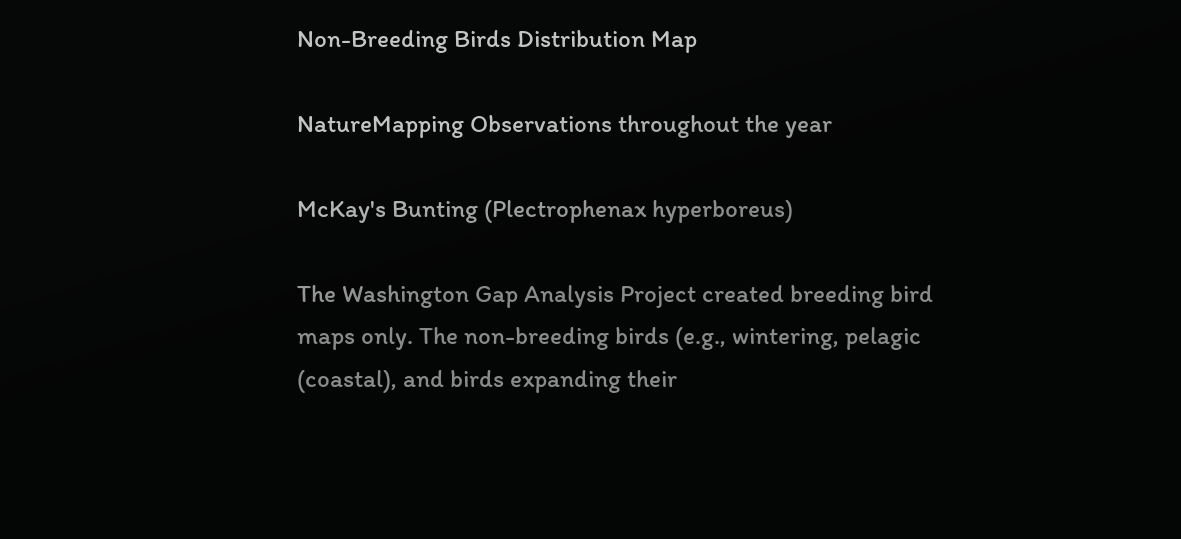Non-Breeding Birds Distribution Map

NatureMapping Observations throughout the year

McKay's Bunting (Plectrophenax hyperboreus)

The Washington Gap Analysis Project created breeding bird maps only. The non-breeding birds (e.g., wintering, pelagic (coastal), and birds expanding their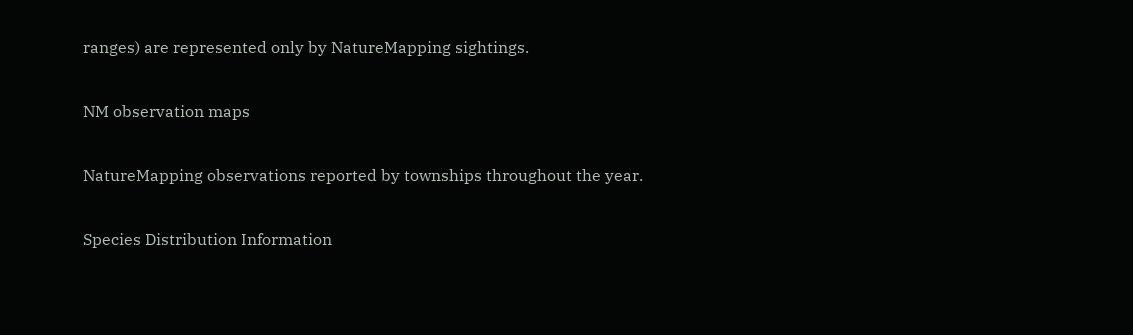ranges) are represented only by NatureMapping sightings.

NM observation maps

NatureMapping observations reported by townships throughout the year.

Species Distribution Information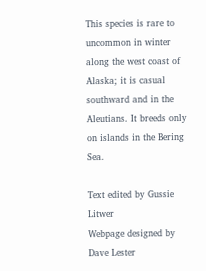This species is rare to uncommon in winter along the west coast of Alaska; it is casual southward and in the Aleutians. It breeds only on islands in the Bering Sea.

Text edited by Gussie Litwer
Webpage designed by Dave Lester